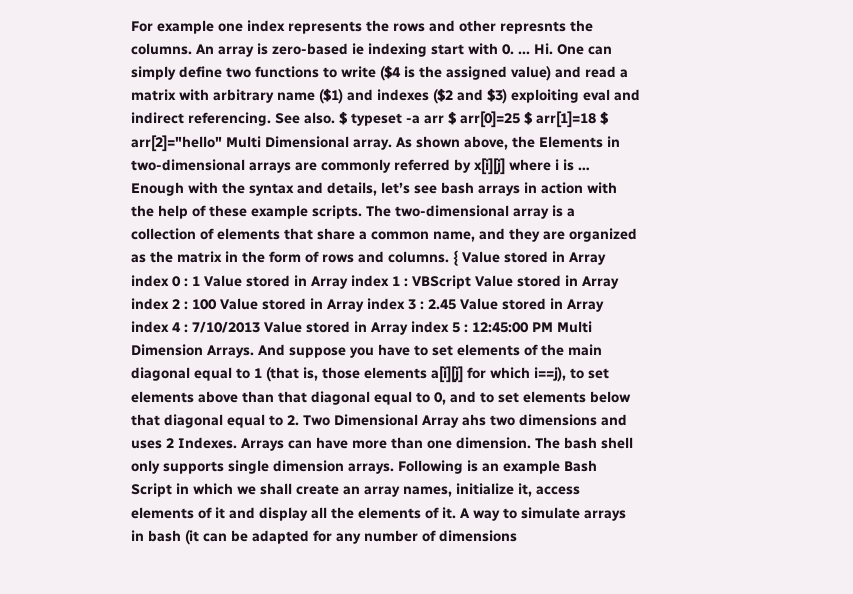For example one index represents the rows and other represnts the columns. An array is zero-based ie indexing start with 0. ... Hi. One can simply define two functions to write ($4 is the assigned value) and read a matrix with arbitrary name ($1) and indexes ($2 and $3) exploiting eval and indirect referencing. See also. $ typeset -a arr $ arr[0]=25 $ arr[1]=18 $ arr[2]="hello" Multi Dimensional array. As shown above, the Elements in two-dimensional arrays are commonly referred by x[i][j] where i is … Enough with the syntax and details, let’s see bash arrays in action with the help of these example scripts. The two-dimensional array is a collection of elements that share a common name, and they are organized as the matrix in the form of rows and columns. { Value stored in Array index 0 : 1 Value stored in Array index 1 : VBScript Value stored in Array index 2 : 100 Value stored in Array index 3 : 2.45 Value stored in Array index 4 : 7/10/2013 Value stored in Array index 5 : 12:45:00 PM Multi Dimension Arrays. And suppose you have to set elements of the main diagonal equal to 1 (that is, those elements a[i][j] for which i==j), to set elements above than that diagonal equal to 0, and to set elements below that diagonal equal to 2. Two Dimensional Array ahs two dimensions and uses 2 Indexes. Arrays can have more than one dimension. The bash shell only supports single dimension arrays. Following is an example Bash Script in which we shall create an array names, initialize it, access elements of it and display all the elements of it. A way to simulate arrays in bash (it can be adapted for any number of dimensions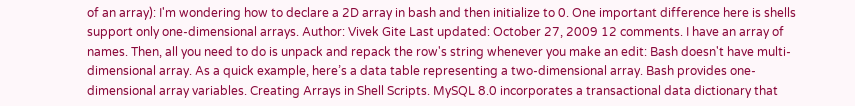of an array): I'm wondering how to declare a 2D array in bash and then initialize to 0. One important difference here is shells support only one-dimensional arrays. Author: Vivek Gite Last updated: October 27, 2009 12 comments. I have an array of names. Then, all you need to do is unpack and repack the row's string whenever you make an edit: Bash doesn't have multi-dimensional array. As a quick example, here’s a data table representing a two-dimensional array. Bash provides one-dimensional array variables. Creating Arrays in Shell Scripts. MySQL 8.0 incorporates a transactional data dictionary that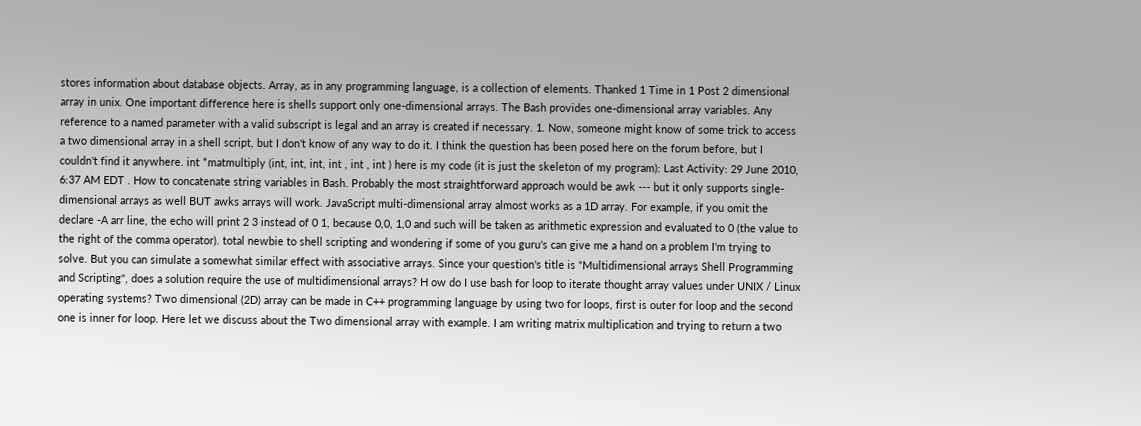stores information about database objects. Array, as in any programming language, is a collection of elements. Thanked 1 Time in 1 Post 2 dimensional array in unix. One important difference here is shells support only one-dimensional arrays. The Bash provides one-dimensional array variables. Any reference to a named parameter with a valid subscript is legal and an array is created if necessary. 1. Now, someone might know of some trick to access a two dimensional array in a shell script, but I don't know of any way to do it. I think the question has been posed here on the forum before, but I couldn't find it anywhere. int *matmultiply (int, int, int, int , int , int ) here is my code (it is just the skeleton of my program): Last Activity: 29 June 2010, 6:37 AM EDT . How to concatenate string variables in Bash. Probably the most straightforward approach would be awk --- but it only supports single-dimensional arrays as well BUT awks arrays will work. JavaScript multi-dimensional array almost works as a 1D array. For example, if you omit the declare -A arr line, the echo will print 2 3 instead of 0 1, because 0,0, 1,0 and such will be taken as arithmetic expression and evaluated to 0 (the value to the right of the comma operator). total newbie to shell scripting and wondering if some of you guru's can give me a hand on a problem I'm trying to solve. But you can simulate a somewhat similar effect with associative arrays. Since your question's title is "Multidimensional arrays Shell Programming and Scripting", does a solution require the use of multidimensional arrays? H ow do I use bash for loop to iterate thought array values under UNIX / Linux operating systems? Two dimensional (2D) array can be made in C++ programming language by using two for loops, first is outer for loop and the second one is inner for loop. Here let we discuss about the Two dimensional array with example. I am writing matrix multiplication and trying to return a two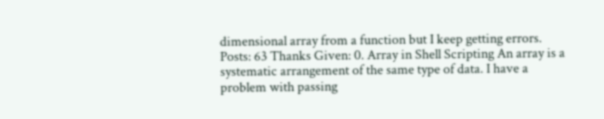dimensional array from a function but I keep getting errors. Posts: 63 Thanks Given: 0. Array in Shell Scripting An array is a systematic arrangement of the same type of data. I have a problem with passing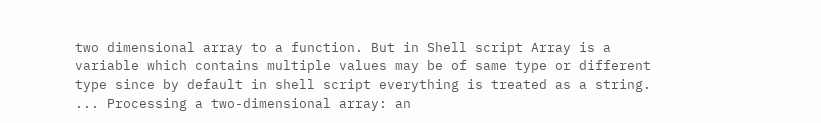two dimensional array to a function. But in Shell script Array is a variable which contains multiple values may be of same type or different type since by default in shell script everything is treated as a string. ... Processing a two-dimensional array: an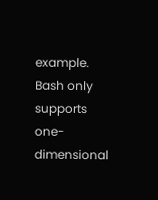example. Bash only supports one-dimensional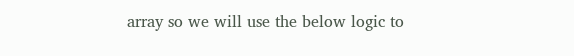array so we will use the below logic to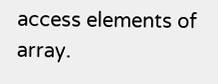access elements of array.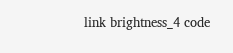link brightness_4 code